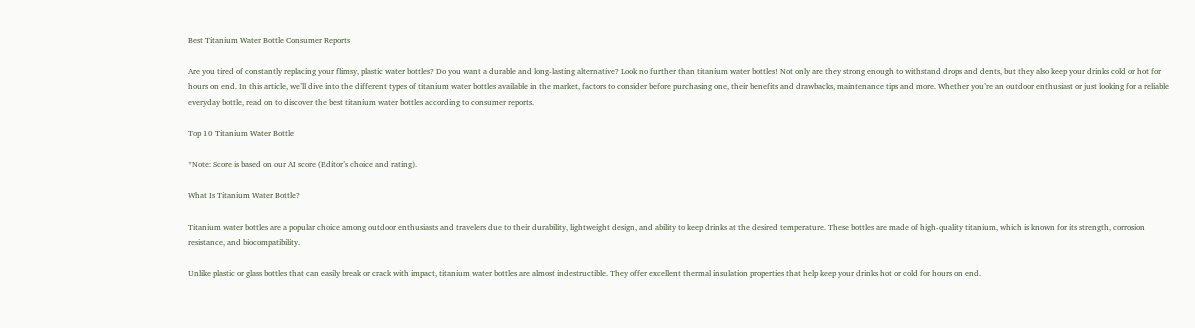Best Titanium Water Bottle Consumer Reports

Are you tired of constantly replacing your flimsy, plastic water bottles? Do you want a durable and long-lasting alternative? Look no further than titanium water bottles! Not only are they strong enough to withstand drops and dents, but they also keep your drinks cold or hot for hours on end. In this article, we’ll dive into the different types of titanium water bottles available in the market, factors to consider before purchasing one, their benefits and drawbacks, maintenance tips and more. Whether you’re an outdoor enthusiast or just looking for a reliable everyday bottle, read on to discover the best titanium water bottles according to consumer reports.

Top 10 Titanium Water Bottle

*Note: Score is based on our AI score (Editor’s choice and rating).

What Is Titanium Water Bottle?

Titanium water bottles are a popular choice among outdoor enthusiasts and travelers due to their durability, lightweight design, and ability to keep drinks at the desired temperature. These bottles are made of high-quality titanium, which is known for its strength, corrosion resistance, and biocompatibility.

Unlike plastic or glass bottles that can easily break or crack with impact, titanium water bottles are almost indestructible. They offer excellent thermal insulation properties that help keep your drinks hot or cold for hours on end.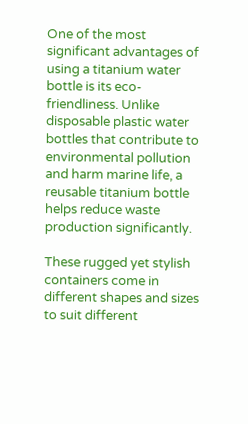One of the most significant advantages of using a titanium water bottle is its eco-friendliness. Unlike disposable plastic water bottles that contribute to environmental pollution and harm marine life, a reusable titanium bottle helps reduce waste production significantly.

These rugged yet stylish containers come in different shapes and sizes to suit different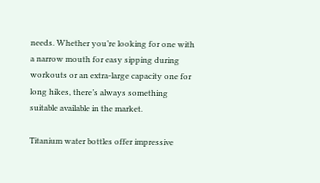needs. Whether you’re looking for one with a narrow mouth for easy sipping during workouts or an extra-large capacity one for long hikes, there’s always something suitable available in the market.

Titanium water bottles offer impressive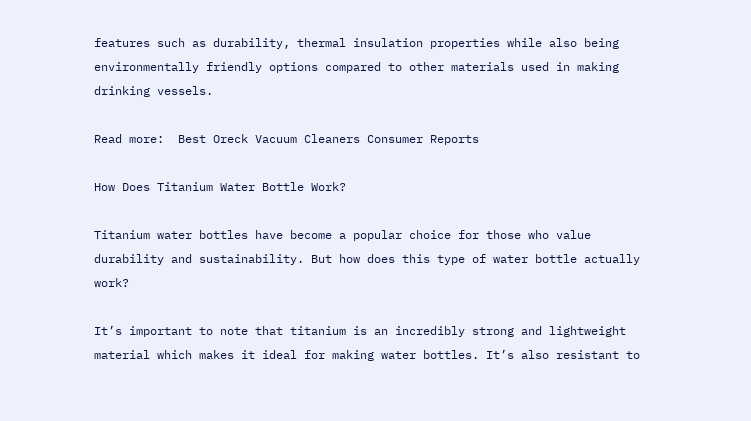features such as durability, thermal insulation properties while also being environmentally friendly options compared to other materials used in making drinking vessels.

Read more:  Best Oreck Vacuum Cleaners Consumer Reports

How Does Titanium Water Bottle Work?

Titanium water bottles have become a popular choice for those who value durability and sustainability. But how does this type of water bottle actually work?

It’s important to note that titanium is an incredibly strong and lightweight material which makes it ideal for making water bottles. It’s also resistant to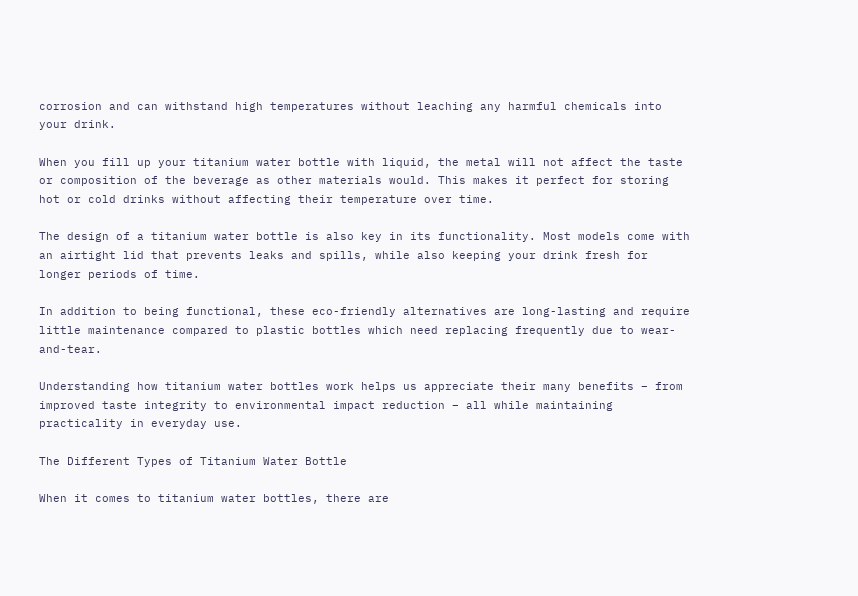corrosion and can withstand high temperatures without leaching any harmful chemicals into your drink.

When you fill up your titanium water bottle with liquid, the metal will not affect the taste or composition of the beverage as other materials would. This makes it perfect for storing hot or cold drinks without affecting their temperature over time.

The design of a titanium water bottle is also key in its functionality. Most models come with an airtight lid that prevents leaks and spills, while also keeping your drink fresh for longer periods of time.

In addition to being functional, these eco-friendly alternatives are long-lasting and require little maintenance compared to plastic bottles which need replacing frequently due to wear-and-tear.

Understanding how titanium water bottles work helps us appreciate their many benefits – from improved taste integrity to environmental impact reduction – all while maintaining practicality in everyday use.

The Different Types of Titanium Water Bottle

When it comes to titanium water bottles, there are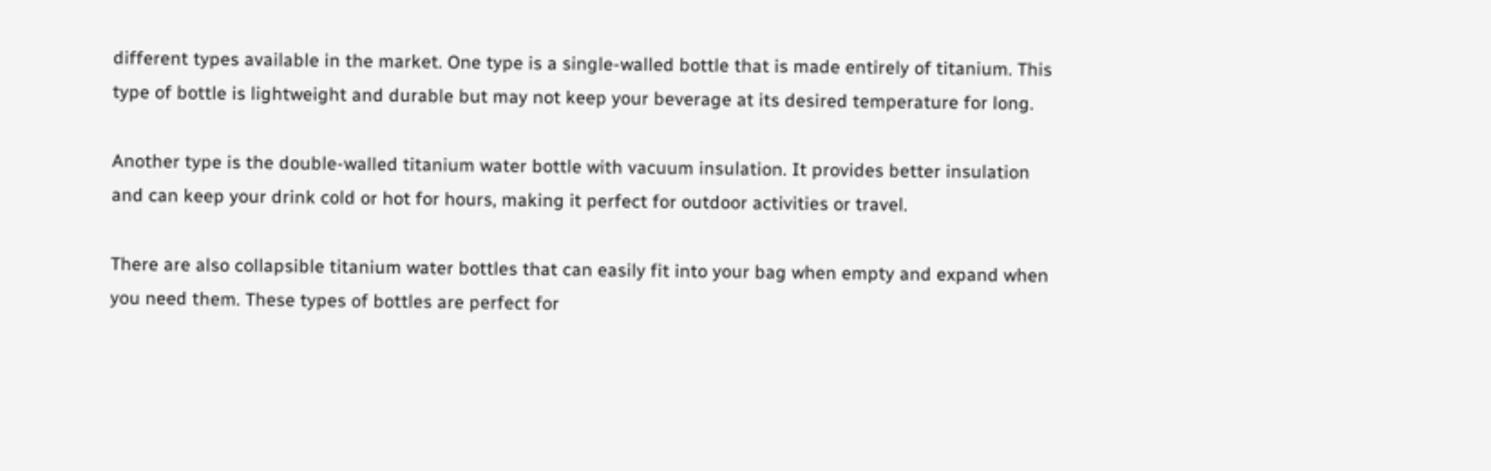different types available in the market. One type is a single-walled bottle that is made entirely of titanium. This type of bottle is lightweight and durable but may not keep your beverage at its desired temperature for long.

Another type is the double-walled titanium water bottle with vacuum insulation. It provides better insulation and can keep your drink cold or hot for hours, making it perfect for outdoor activities or travel.

There are also collapsible titanium water bottles that can easily fit into your bag when empty and expand when you need them. These types of bottles are perfect for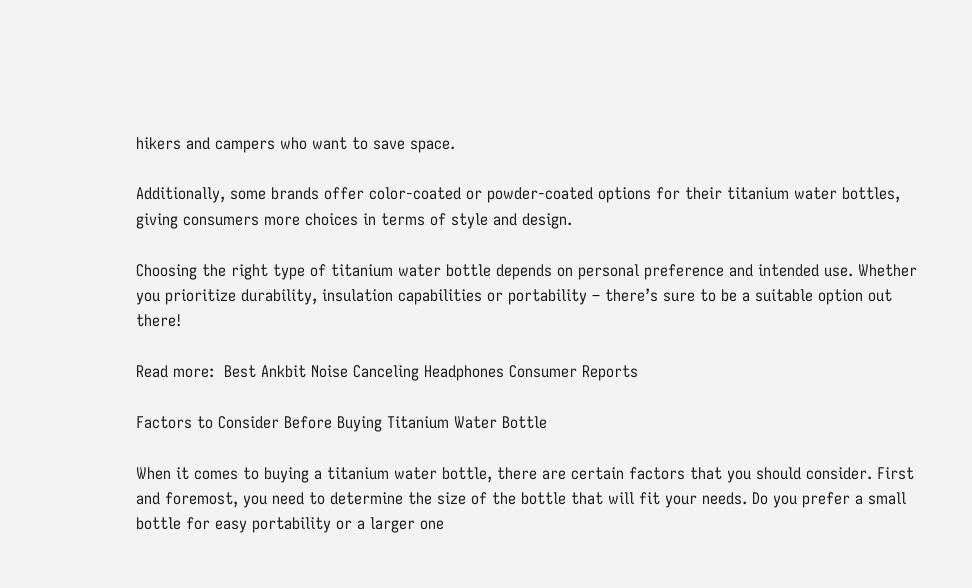hikers and campers who want to save space.

Additionally, some brands offer color-coated or powder-coated options for their titanium water bottles, giving consumers more choices in terms of style and design.

Choosing the right type of titanium water bottle depends on personal preference and intended use. Whether you prioritize durability, insulation capabilities or portability – there’s sure to be a suitable option out there!

Read more:  Best Ankbit Noise Canceling Headphones Consumer Reports

Factors to Consider Before Buying Titanium Water Bottle

When it comes to buying a titanium water bottle, there are certain factors that you should consider. First and foremost, you need to determine the size of the bottle that will fit your needs. Do you prefer a small bottle for easy portability or a larger one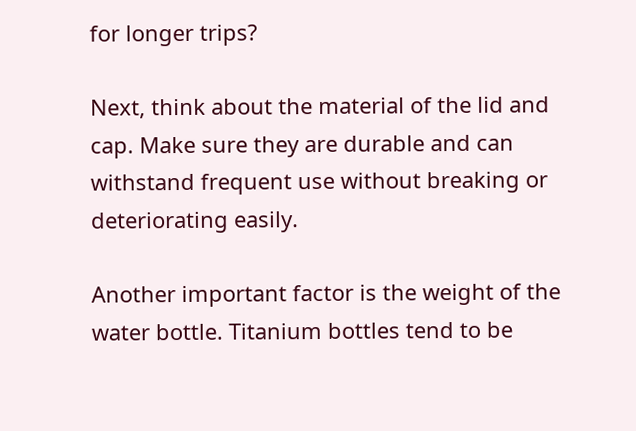for longer trips?

Next, think about the material of the lid and cap. Make sure they are durable and can withstand frequent use without breaking or deteriorating easily.

Another important factor is the weight of the water bottle. Titanium bottles tend to be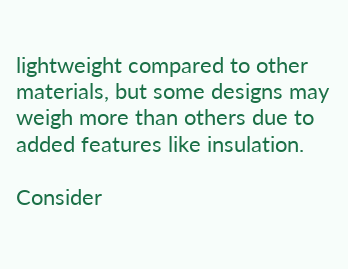lightweight compared to other materials, but some designs may weigh more than others due to added features like insulation.

Consider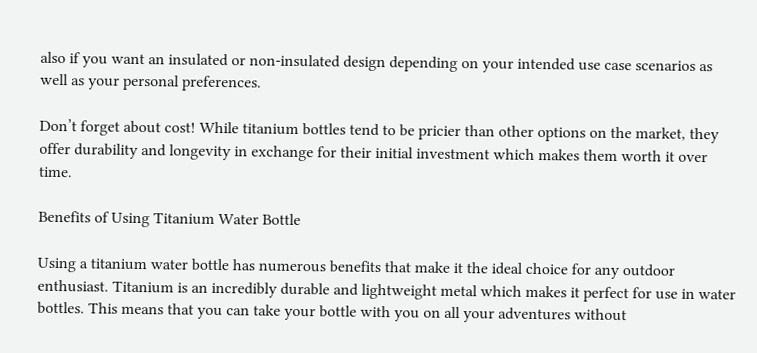also if you want an insulated or non-insulated design depending on your intended use case scenarios as well as your personal preferences.

Don’t forget about cost! While titanium bottles tend to be pricier than other options on the market, they offer durability and longevity in exchange for their initial investment which makes them worth it over time.

Benefits of Using Titanium Water Bottle

Using a titanium water bottle has numerous benefits that make it the ideal choice for any outdoor enthusiast. Titanium is an incredibly durable and lightweight metal which makes it perfect for use in water bottles. This means that you can take your bottle with you on all your adventures without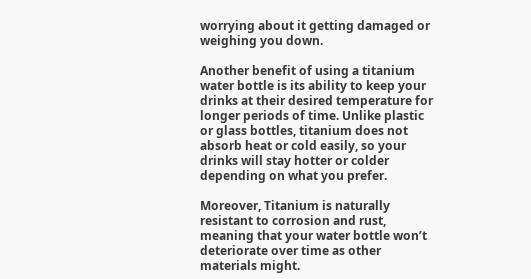worrying about it getting damaged or weighing you down.

Another benefit of using a titanium water bottle is its ability to keep your drinks at their desired temperature for longer periods of time. Unlike plastic or glass bottles, titanium does not absorb heat or cold easily, so your drinks will stay hotter or colder depending on what you prefer.

Moreover, Titanium is naturally resistant to corrosion and rust, meaning that your water bottle won’t deteriorate over time as other materials might.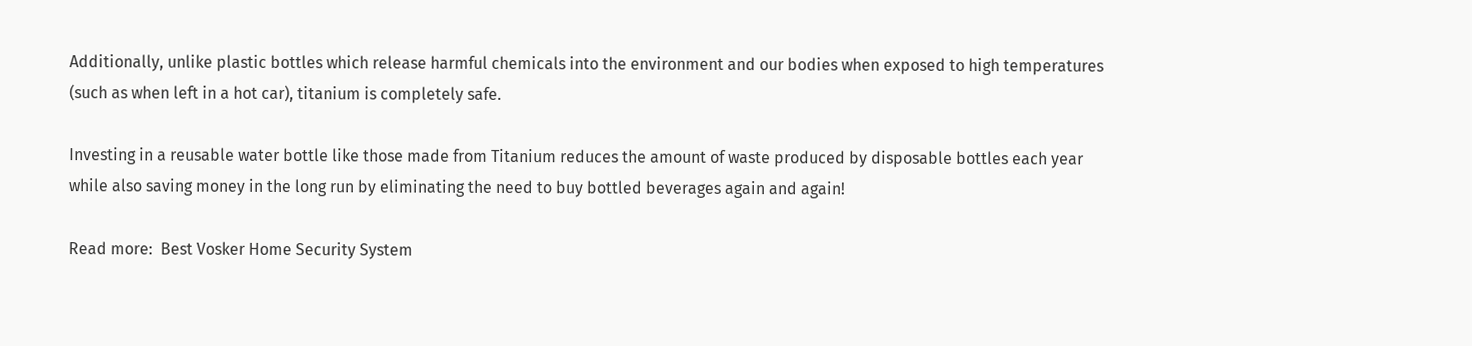Additionally, unlike plastic bottles which release harmful chemicals into the environment and our bodies when exposed to high temperatures (such as when left in a hot car), titanium is completely safe.

Investing in a reusable water bottle like those made from Titanium reduces the amount of waste produced by disposable bottles each year while also saving money in the long run by eliminating the need to buy bottled beverages again and again!

Read more:  Best Vosker Home Security System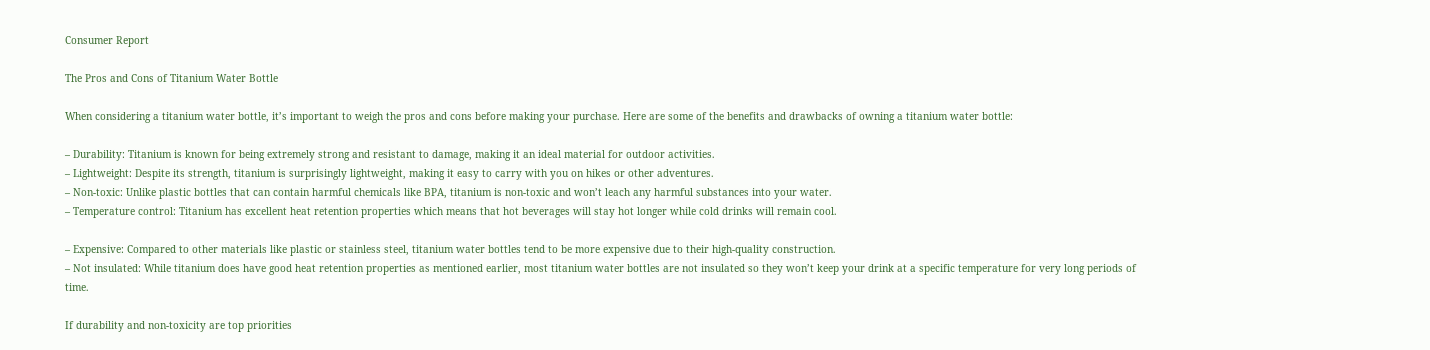Consumer Report

The Pros and Cons of Titanium Water Bottle

When considering a titanium water bottle, it’s important to weigh the pros and cons before making your purchase. Here are some of the benefits and drawbacks of owning a titanium water bottle:

– Durability: Titanium is known for being extremely strong and resistant to damage, making it an ideal material for outdoor activities.
– Lightweight: Despite its strength, titanium is surprisingly lightweight, making it easy to carry with you on hikes or other adventures.
– Non-toxic: Unlike plastic bottles that can contain harmful chemicals like BPA, titanium is non-toxic and won’t leach any harmful substances into your water.
– Temperature control: Titanium has excellent heat retention properties which means that hot beverages will stay hot longer while cold drinks will remain cool.

– Expensive: Compared to other materials like plastic or stainless steel, titanium water bottles tend to be more expensive due to their high-quality construction.
– Not insulated: While titanium does have good heat retention properties as mentioned earlier, most titanium water bottles are not insulated so they won’t keep your drink at a specific temperature for very long periods of time.

If durability and non-toxicity are top priorities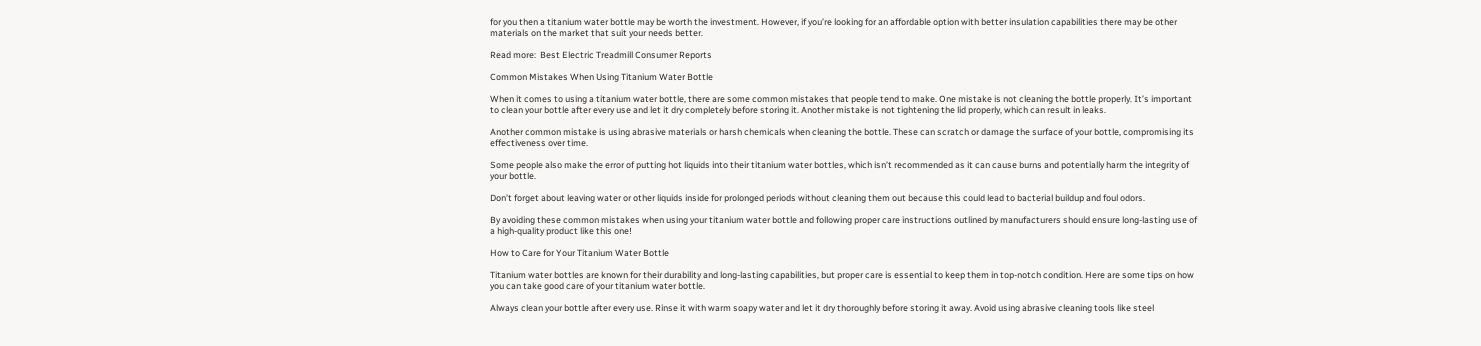for you then a titanium water bottle may be worth the investment. However, if you’re looking for an affordable option with better insulation capabilities there may be other materials on the market that suit your needs better.

Read more:  Best Electric Treadmill Consumer Reports

Common Mistakes When Using Titanium Water Bottle

When it comes to using a titanium water bottle, there are some common mistakes that people tend to make. One mistake is not cleaning the bottle properly. It’s important to clean your bottle after every use and let it dry completely before storing it. Another mistake is not tightening the lid properly, which can result in leaks.

Another common mistake is using abrasive materials or harsh chemicals when cleaning the bottle. These can scratch or damage the surface of your bottle, compromising its effectiveness over time.

Some people also make the error of putting hot liquids into their titanium water bottles, which isn’t recommended as it can cause burns and potentially harm the integrity of your bottle.

Don’t forget about leaving water or other liquids inside for prolonged periods without cleaning them out because this could lead to bacterial buildup and foul odors.

By avoiding these common mistakes when using your titanium water bottle and following proper care instructions outlined by manufacturers should ensure long-lasting use of a high-quality product like this one!

How to Care for Your Titanium Water Bottle

Titanium water bottles are known for their durability and long-lasting capabilities, but proper care is essential to keep them in top-notch condition. Here are some tips on how you can take good care of your titanium water bottle.

Always clean your bottle after every use. Rinse it with warm soapy water and let it dry thoroughly before storing it away. Avoid using abrasive cleaning tools like steel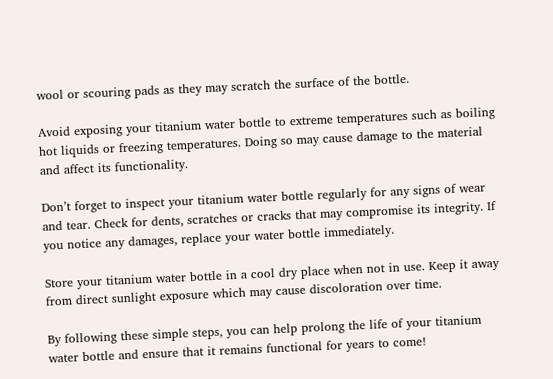wool or scouring pads as they may scratch the surface of the bottle.

Avoid exposing your titanium water bottle to extreme temperatures such as boiling hot liquids or freezing temperatures. Doing so may cause damage to the material and affect its functionality.

Don’t forget to inspect your titanium water bottle regularly for any signs of wear and tear. Check for dents, scratches or cracks that may compromise its integrity. If you notice any damages, replace your water bottle immediately.

Store your titanium water bottle in a cool dry place when not in use. Keep it away from direct sunlight exposure which may cause discoloration over time.

By following these simple steps, you can help prolong the life of your titanium water bottle and ensure that it remains functional for years to come!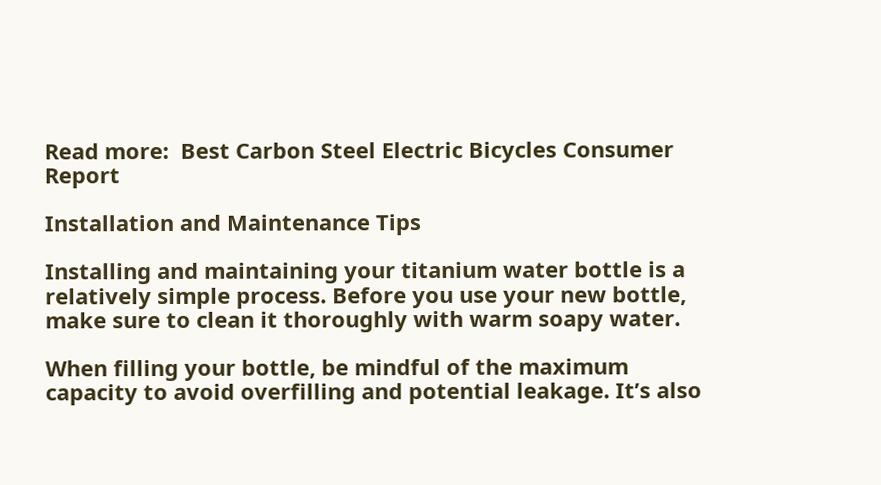Read more:  Best Carbon Steel Electric Bicycles Consumer Report

Installation and Maintenance Tips

Installing and maintaining your titanium water bottle is a relatively simple process. Before you use your new bottle, make sure to clean it thoroughly with warm soapy water.

When filling your bottle, be mindful of the maximum capacity to avoid overfilling and potential leakage. It’s also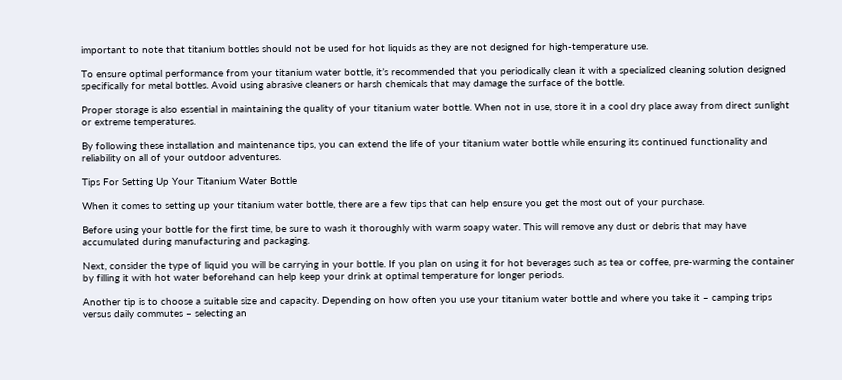important to note that titanium bottles should not be used for hot liquids as they are not designed for high-temperature use.

To ensure optimal performance from your titanium water bottle, it’s recommended that you periodically clean it with a specialized cleaning solution designed specifically for metal bottles. Avoid using abrasive cleaners or harsh chemicals that may damage the surface of the bottle.

Proper storage is also essential in maintaining the quality of your titanium water bottle. When not in use, store it in a cool dry place away from direct sunlight or extreme temperatures.

By following these installation and maintenance tips, you can extend the life of your titanium water bottle while ensuring its continued functionality and reliability on all of your outdoor adventures.

Tips For Setting Up Your Titanium Water Bottle

When it comes to setting up your titanium water bottle, there are a few tips that can help ensure you get the most out of your purchase.

Before using your bottle for the first time, be sure to wash it thoroughly with warm soapy water. This will remove any dust or debris that may have accumulated during manufacturing and packaging.

Next, consider the type of liquid you will be carrying in your bottle. If you plan on using it for hot beverages such as tea or coffee, pre-warming the container by filling it with hot water beforehand can help keep your drink at optimal temperature for longer periods.

Another tip is to choose a suitable size and capacity. Depending on how often you use your titanium water bottle and where you take it – camping trips versus daily commutes – selecting an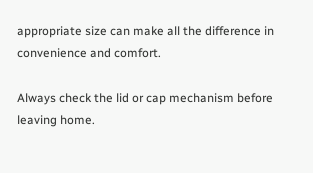appropriate size can make all the difference in convenience and comfort.

Always check the lid or cap mechanism before leaving home.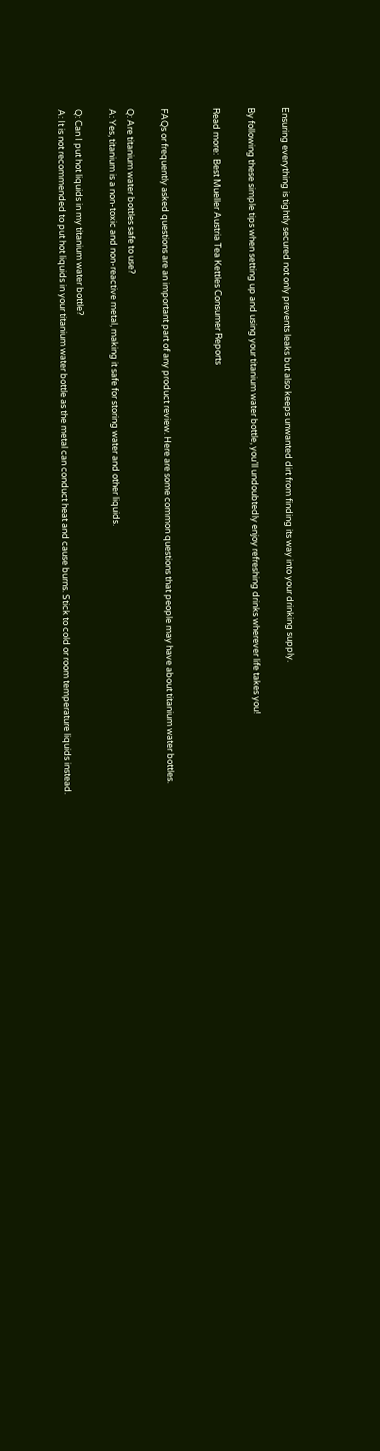Ensuring everything is tightly secured not only prevents leaks but also keeps unwanted dirt from finding its way into your drinking supply.

By following these simple tips when setting up and using your titanium water bottle, you’ll undoubtedly enjoy refreshing drinks wherever life takes you!

Read more:  Best Mueller Austria Tea Kettles Consumer Reports


FAQs or frequently asked questions are an important part of any product review. Here are some common questions that people may have about titanium water bottles.

Q: Are titanium water bottles safe to use?
A: Yes, titanium is a non-toxic and non-reactive metal, making it safe for storing water and other liquids.

Q: Can I put hot liquids in my titanium water bottle?
A: It is not recommended to put hot liquids in your titanium water bottle as the metal can conduct heat and cause burns. Stick to cold or room temperature liquids instead.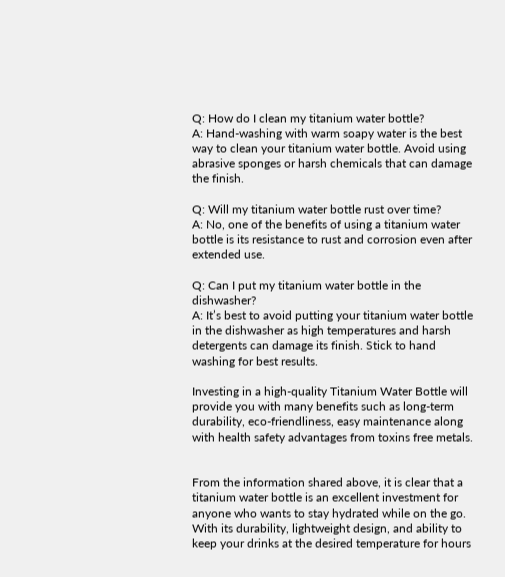Q: How do I clean my titanium water bottle?
A: Hand-washing with warm soapy water is the best way to clean your titanium water bottle. Avoid using abrasive sponges or harsh chemicals that can damage the finish.

Q: Will my titanium water bottle rust over time?
A: No, one of the benefits of using a titanium water bottle is its resistance to rust and corrosion even after extended use.

Q: Can I put my titanium water bottle in the dishwasher?
A: It’s best to avoid putting your titanium water bottle in the dishwasher as high temperatures and harsh detergents can damage its finish. Stick to hand washing for best results.

Investing in a high-quality Titanium Water Bottle will provide you with many benefits such as long-term durability, eco-friendliness, easy maintenance along with health safety advantages from toxins free metals.


From the information shared above, it is clear that a titanium water bottle is an excellent investment for anyone who wants to stay hydrated while on the go. With its durability, lightweight design, and ability to keep your drinks at the desired temperature for hours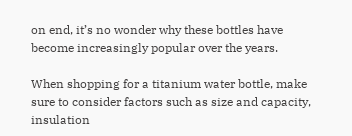on end, it’s no wonder why these bottles have become increasingly popular over the years.

When shopping for a titanium water bottle, make sure to consider factors such as size and capacity, insulation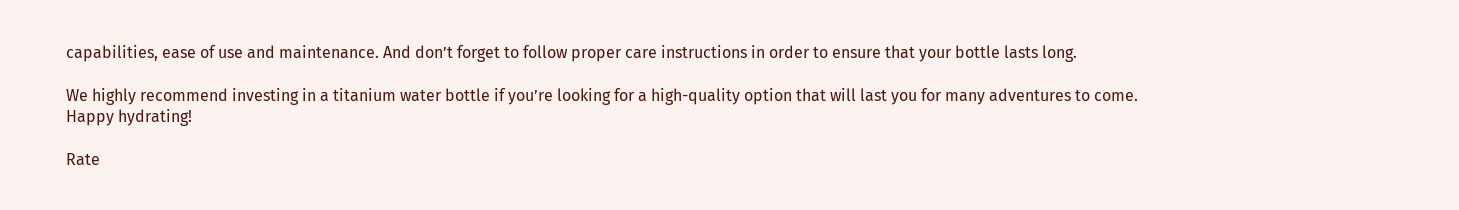capabilities, ease of use and maintenance. And don’t forget to follow proper care instructions in order to ensure that your bottle lasts long.

We highly recommend investing in a titanium water bottle if you’re looking for a high-quality option that will last you for many adventures to come. Happy hydrating!

Rate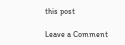this post

Leave a Comment